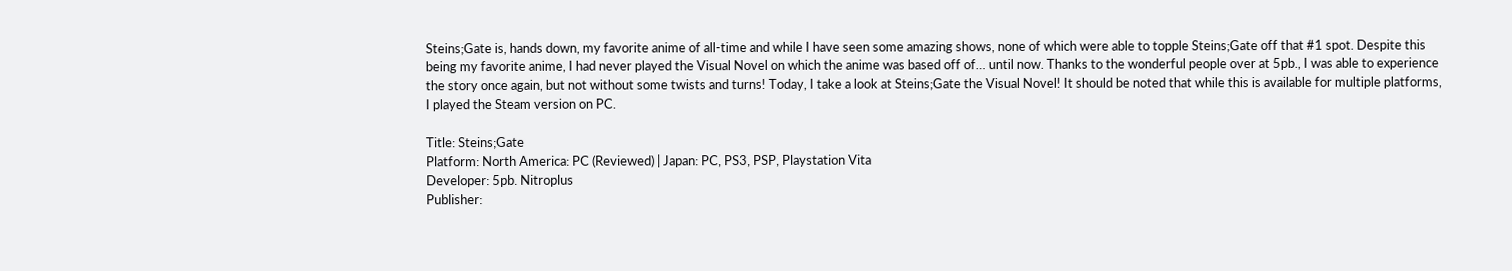Steins;Gate is, hands down, my favorite anime of all-time and while I have seen some amazing shows, none of which were able to topple Steins;Gate off that #1 spot. Despite this being my favorite anime, I had never played the Visual Novel on which the anime was based off of… until now. Thanks to the wonderful people over at 5pb., I was able to experience the story once again, but not without some twists and turns! Today, I take a look at Steins;Gate the Visual Novel! It should be noted that while this is available for multiple platforms, I played the Steam version on PC.

Title: Steins;Gate
Platform: North America: PC (Reviewed) | Japan: PC, PS3, PSP, Playstation Vita
Developer: 5pb. Nitroplus
Publisher: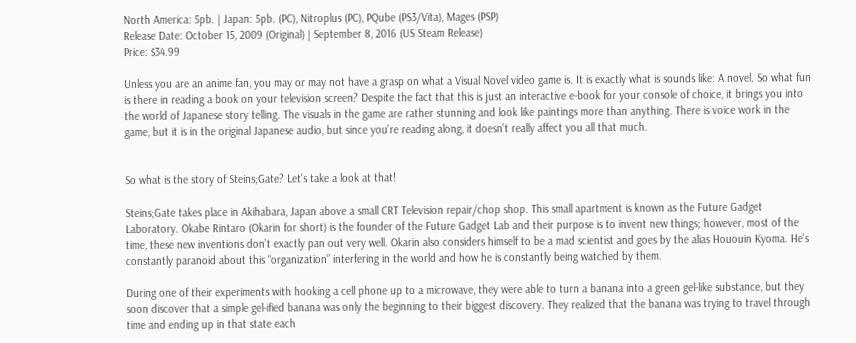North America: 5pb. | Japan: 5pb. (PC), Nitroplus (PC), PQube (PS3/Vita), Mages (PSP)
Release Date: October 15, 2009 (Original) | September 8, 2016 (US Steam Release)
Price: $34.99

Unless you are an anime fan, you may or may not have a grasp on what a Visual Novel video game is. It is exactly what is sounds like: A novel. So what fun is there in reading a book on your television screen? Despite the fact that this is just an interactive e-book for your console of choice, it brings you into the world of Japanese story telling. The visuals in the game are rather stunning and look like paintings more than anything. There is voice work in the game, but it is in the original Japanese audio, but since you’re reading along, it doesn’t really affect you all that much.


So what is the story of Steins;Gate? Let’s take a look at that!

Steins;Gate takes place in Akihabara, Japan above a small CRT Television repair/chop shop. This small apartment is known as the Future Gadget Laboratory. Okabe Rintaro (Okarin for short) is the founder of the Future Gadget Lab and their purpose is to invent new things; however, most of the time, these new inventions don’t exactly pan out very well. Okarin also considers himself to be a mad scientist and goes by the alias Hououin Kyoma. He’s constantly paranoid about this “organization” interfering in the world and how he is constantly being watched by them.

During one of their experiments with hooking a cell phone up to a microwave, they were able to turn a banana into a green gel-like substance, but they soon discover that a simple gel-ified banana was only the beginning to their biggest discovery. They realized that the banana was trying to travel through time and ending up in that state each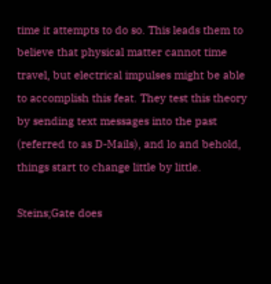time it attempts to do so. This leads them to believe that physical matter cannot time travel, but electrical impulses might be able to accomplish this feat. They test this theory by sending text messages into the past (referred to as D-Mails), and lo and behold, things start to change little by little.

Steins;Gate does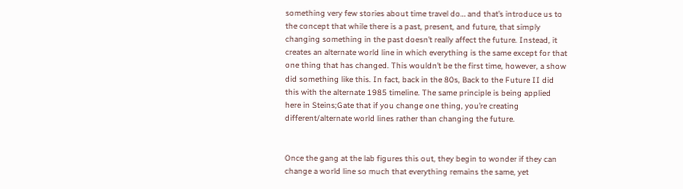something very few stories about time travel do… and that’s introduce us to the concept that while there is a past, present, and future, that simply changing something in the past doesn’t really affect the future. Instead, it creates an alternate world line in which everything is the same except for that one thing that has changed. This wouldn’t be the first time, however, a show did something like this. In fact, back in the 80s, Back to the Future II did this with the alternate 1985 timeline. The same principle is being applied here in Steins;Gate that if you change one thing, you’re creating different/alternate world lines rather than changing the future.


Once the gang at the lab figures this out, they begin to wonder if they can change a world line so much that everything remains the same, yet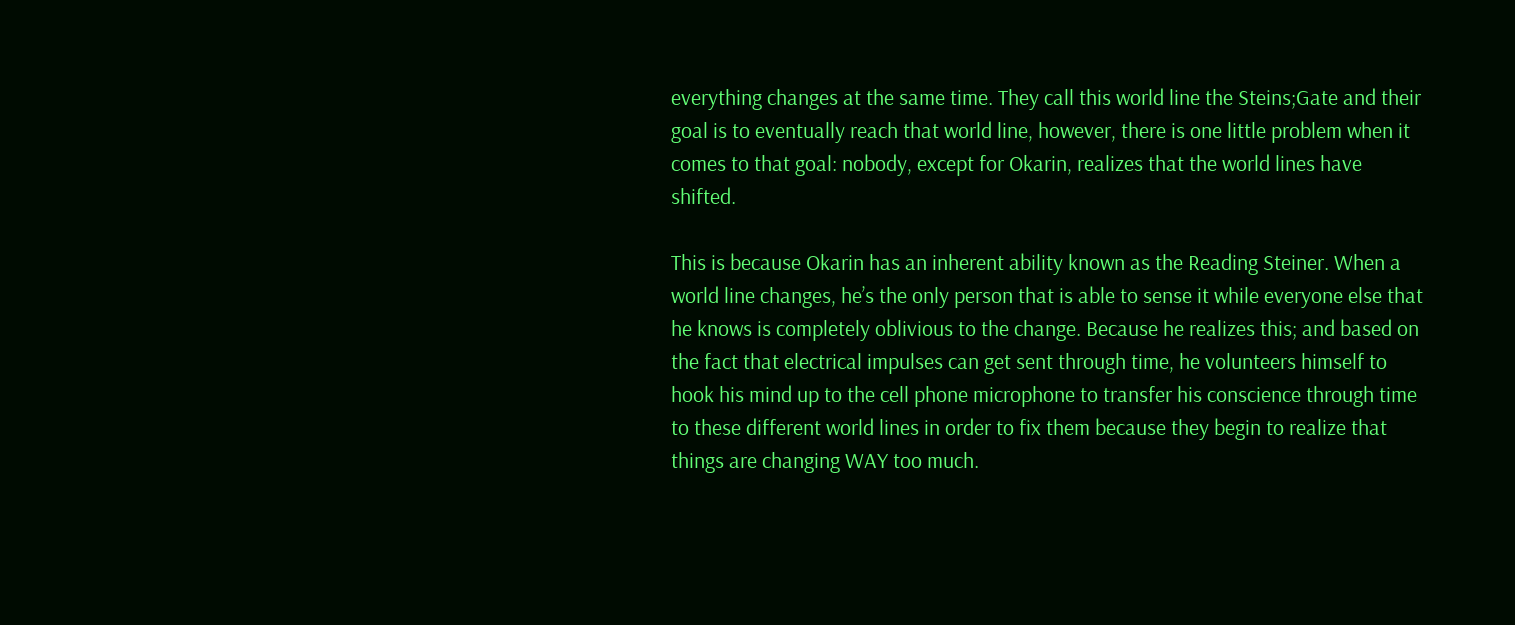everything changes at the same time. They call this world line the Steins;Gate and their goal is to eventually reach that world line, however, there is one little problem when it comes to that goal: nobody, except for Okarin, realizes that the world lines have shifted.

This is because Okarin has an inherent ability known as the Reading Steiner. When a world line changes, he’s the only person that is able to sense it while everyone else that he knows is completely oblivious to the change. Because he realizes this; and based on the fact that electrical impulses can get sent through time, he volunteers himself to hook his mind up to the cell phone microphone to transfer his conscience through time to these different world lines in order to fix them because they begin to realize that things are changing WAY too much.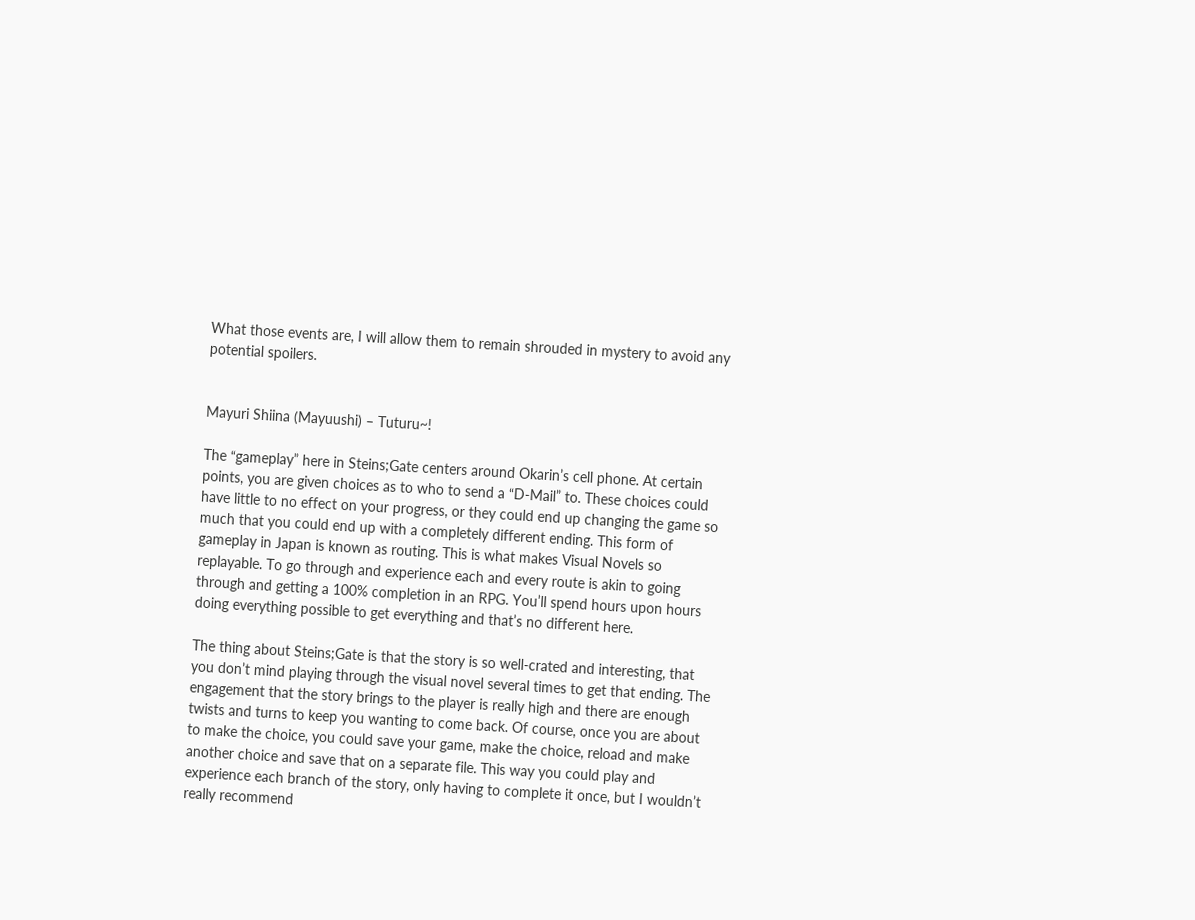What those events are, I will allow them to remain shrouded in mystery to avoid any potential spoilers.


Mayuri Shiina (Mayuushi) – Tuturu~!

The “gameplay” here in Steins;Gate centers around Okarin’s cell phone. At certain points, you are given choices as to who to send a “D-Mail” to. These choices could have little to no effect on your progress, or they could end up changing the game so much that you could end up with a completely different ending. This form of gameplay in Japan is known as routing. This is what makes Visual Novels so replayable. To go through and experience each and every route is akin to going through and getting a 100% completion in an RPG. You’ll spend hours upon hours doing everything possible to get everything and that’s no different here.

The thing about Steins;Gate is that the story is so well-crated and interesting, that you don’t mind playing through the visual novel several times to get that ending. The engagement that the story brings to the player is really high and there are enough twists and turns to keep you wanting to come back. Of course, once you are about to make the choice, you could save your game, make the choice, reload and make another choice and save that on a separate file. This way you could play and experience each branch of the story, only having to complete it once, but I wouldn’t really recommend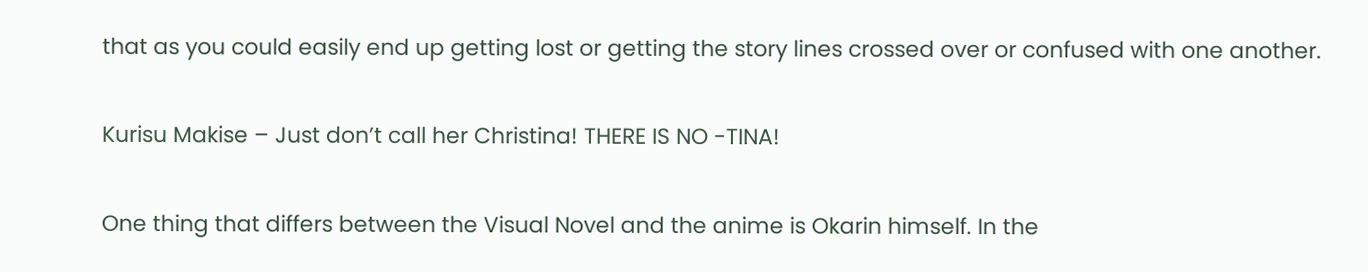that as you could easily end up getting lost or getting the story lines crossed over or confused with one another.


Kurisu Makise – Just don’t call her Christina! THERE IS NO -TINA!


One thing that differs between the Visual Novel and the anime is Okarin himself. In the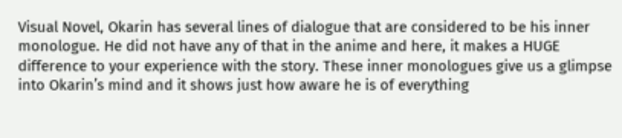Visual Novel, Okarin has several lines of dialogue that are considered to be his inner monologue. He did not have any of that in the anime and here, it makes a HUGE difference to your experience with the story. These inner monologues give us a glimpse into Okarin’s mind and it shows just how aware he is of everything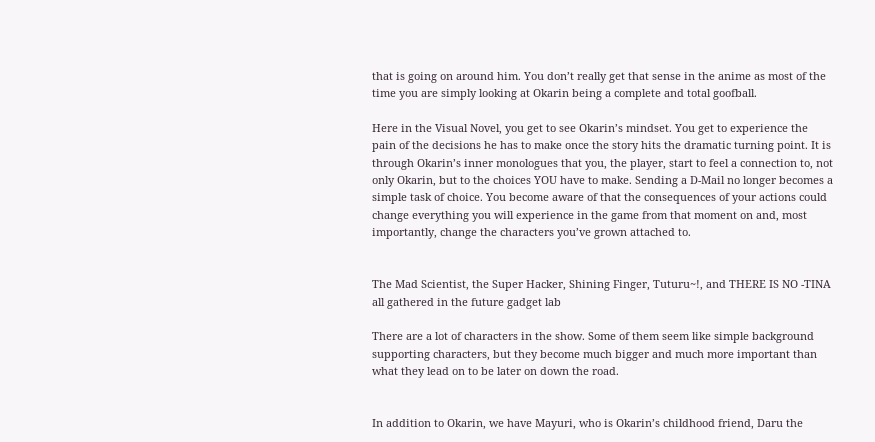that is going on around him. You don’t really get that sense in the anime as most of the time you are simply looking at Okarin being a complete and total goofball.

Here in the Visual Novel, you get to see Okarin’s mindset. You get to experience the pain of the decisions he has to make once the story hits the dramatic turning point. It is through Okarin’s inner monologues that you, the player, start to feel a connection to, not only Okarin, but to the choices YOU have to make. Sending a D-Mail no longer becomes a simple task of choice. You become aware of that the consequences of your actions could change everything you will experience in the game from that moment on and, most importantly, change the characters you’ve grown attached to.


The Mad Scientist, the Super Hacker, Shining Finger, Tuturu~!, and THERE IS NO -TINA all gathered in the future gadget lab

There are a lot of characters in the show. Some of them seem like simple background supporting characters, but they become much bigger and much more important than what they lead on to be later on down the road.


In addition to Okarin, we have Mayuri, who is Okarin’s childhood friend, Daru the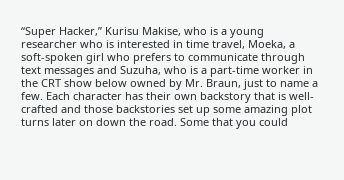“Super Hacker,” Kurisu Makise, who is a young researcher who is interested in time travel, Moeka, a soft-spoken girl who prefers to communicate through text messages and Suzuha, who is a part-time worker in the CRT show below owned by Mr. Braun, just to name a few. Each character has their own backstory that is well-crafted and those backstories set up some amazing plot turns later on down the road. Some that you could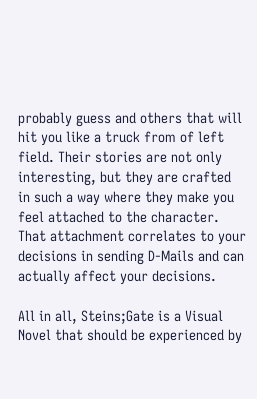probably guess and others that will hit you like a truck from of left field. Their stories are not only interesting, but they are crafted in such a way where they make you feel attached to the character. That attachment correlates to your decisions in sending D-Mails and can actually affect your decisions.

All in all, Steins;Gate is a Visual Novel that should be experienced by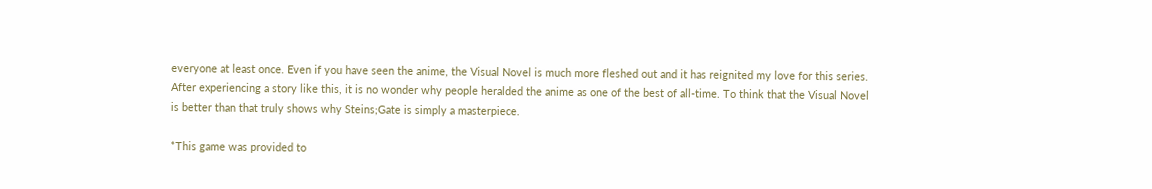everyone at least once. Even if you have seen the anime, the Visual Novel is much more fleshed out and it has reignited my love for this series. After experiencing a story like this, it is no wonder why people heralded the anime as one of the best of all-time. To think that the Visual Novel is better than that truly shows why Steins;Gate is simply a masterpiece.

*This game was provided to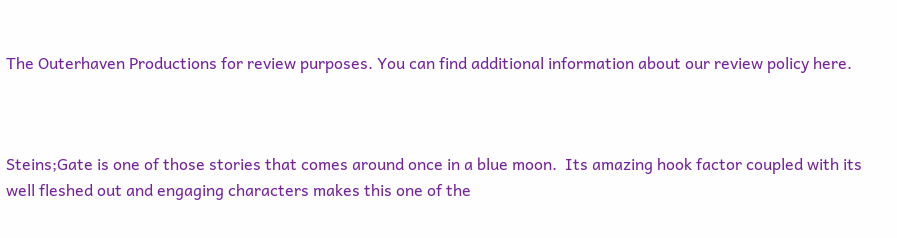The Outerhaven Productions for review purposes. You can find additional information about our review policy here.



Steins;Gate is one of those stories that comes around once in a blue moon.  Its amazing hook factor coupled with its well fleshed out and engaging characters makes this one of the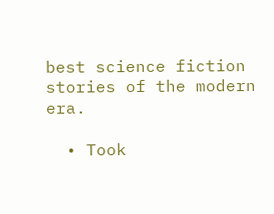best science fiction stories of the modern era.

  • Took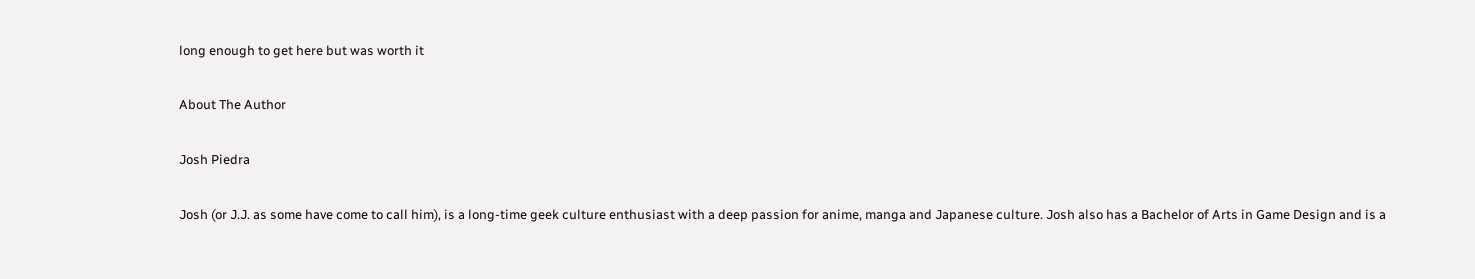long enough to get here but was worth it

About The Author

Josh Piedra

Josh (or J.J. as some have come to call him), is a long-time geek culture enthusiast with a deep passion for anime, manga and Japanese culture. Josh also has a Bachelor of Arts in Game Design and is a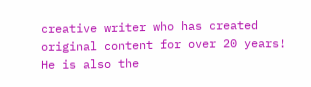creative writer who has created original content for over 20 years! He is also the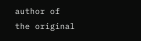author of the original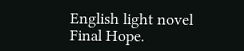English light novel Final Hope.